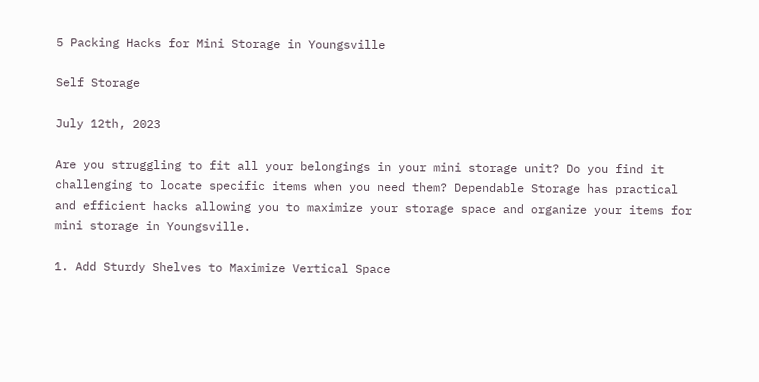5 Packing Hacks for Mini Storage in Youngsville

Self Storage

July 12th, 2023

Are you struggling to fit all your belongings in your mini storage unit? Do you find it challenging to locate specific items when you need them? Dependable Storage has practical and efficient hacks allowing you to maximize your storage space and organize your items for mini storage in Youngsville.

1. Add Sturdy Shelves to Maximize Vertical Space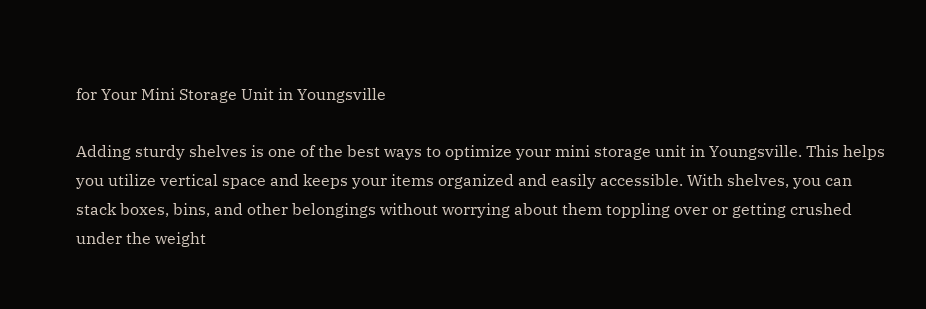for Your Mini Storage Unit in Youngsville

Adding sturdy shelves is one of the best ways to optimize your mini storage unit in Youngsville. This helps you utilize vertical space and keeps your items organized and easily accessible. With shelves, you can stack boxes, bins, and other belongings without worrying about them toppling over or getting crushed under the weight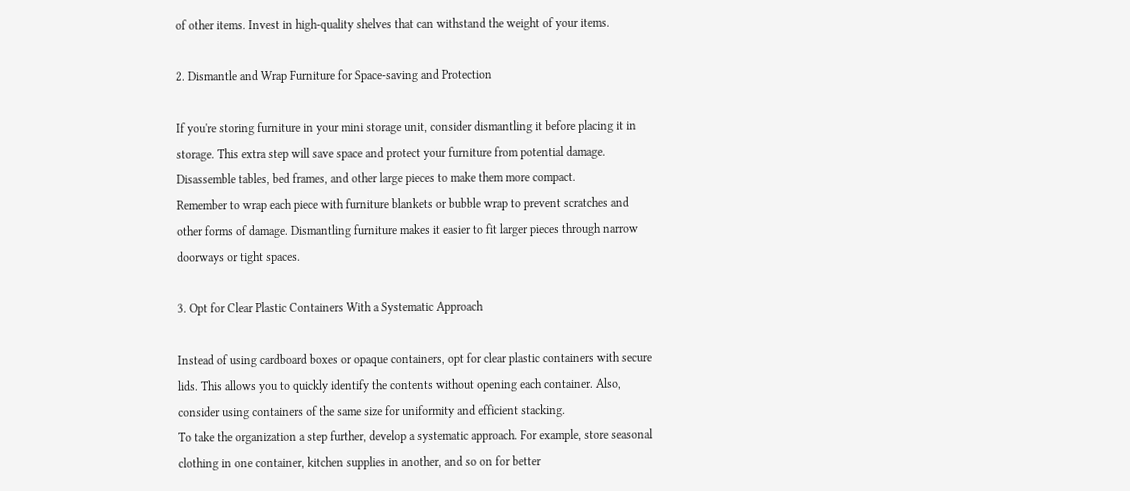of other items. Invest in high-quality shelves that can withstand the weight of your items.

2. Dismantle and Wrap Furniture for Space-saving and Protection

If you're storing furniture in your mini storage unit, consider dismantling it before placing it in storage. This extra step will save space and protect your furniture from potential damage. Disassemble tables, bed frames, and other large pieces to make them more compact.
Remember to wrap each piece with furniture blankets or bubble wrap to prevent scratches and other forms of damage. Dismantling furniture makes it easier to fit larger pieces through narrow doorways or tight spaces.

3. Opt for Clear Plastic Containers With a Systematic Approach

Instead of using cardboard boxes or opaque containers, opt for clear plastic containers with secure lids. This allows you to quickly identify the contents without opening each container. Also, consider using containers of the same size for uniformity and efficient stacking.
To take the organization a step further, develop a systematic approach. For example, store seasonal clothing in one container, kitchen supplies in another, and so on for better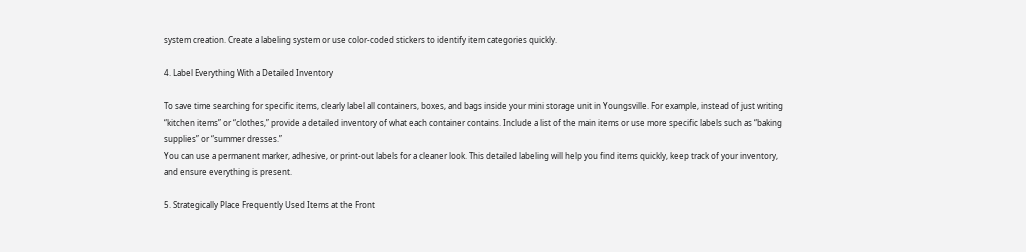system creation. Create a labeling system or use color-coded stickers to identify item categories quickly.

4. Label Everything With a Detailed Inventory

To save time searching for specific items, clearly label all containers, boxes, and bags inside your mini storage unit in Youngsville. For example, instead of just writing “kitchen items” or “clothes,” provide a detailed inventory of what each container contains. Include a list of the main items or use more specific labels such as “baking supplies” or “summer dresses.”
You can use a permanent marker, adhesive, or print-out labels for a cleaner look. This detailed labeling will help you find items quickly, keep track of your inventory, and ensure everything is present.

5. Strategically Place Frequently Used Items at the Front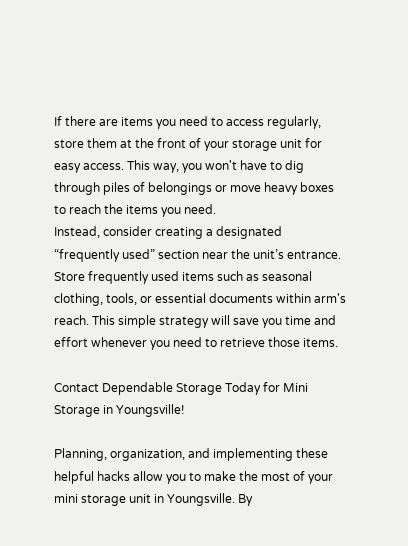If there are items you need to access regularly, store them at the front of your storage unit for easy access. This way, you won't have to dig through piles of belongings or move heavy boxes to reach the items you need.
Instead, consider creating a designated “frequently used” section near the unit’s entrance. Store frequently used items such as seasonal clothing, tools, or essential documents within arm's reach. This simple strategy will save you time and effort whenever you need to retrieve those items.

Contact Dependable Storage Today for Mini Storage in Youngsville!

Planning, organization, and implementing these helpful hacks allow you to make the most of your mini storage unit in Youngsville. By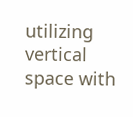utilizing vertical space with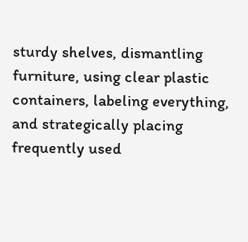sturdy shelves, dismantling furniture, using clear plastic containers, labeling everything, and strategically placing frequently used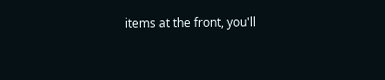items at the front, you'll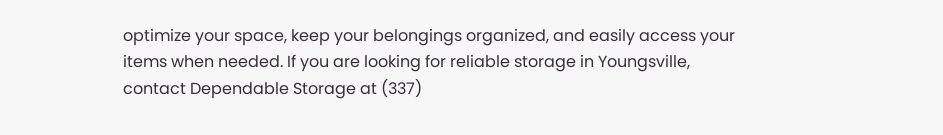optimize your space, keep your belongings organized, and easily access your items when needed. If you are looking for reliable storage in Youngsville, contact Dependable Storage at (337)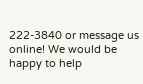222-3840 or message us online! We would be happy to help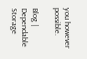you however possible.

Blog | Dependable Storage